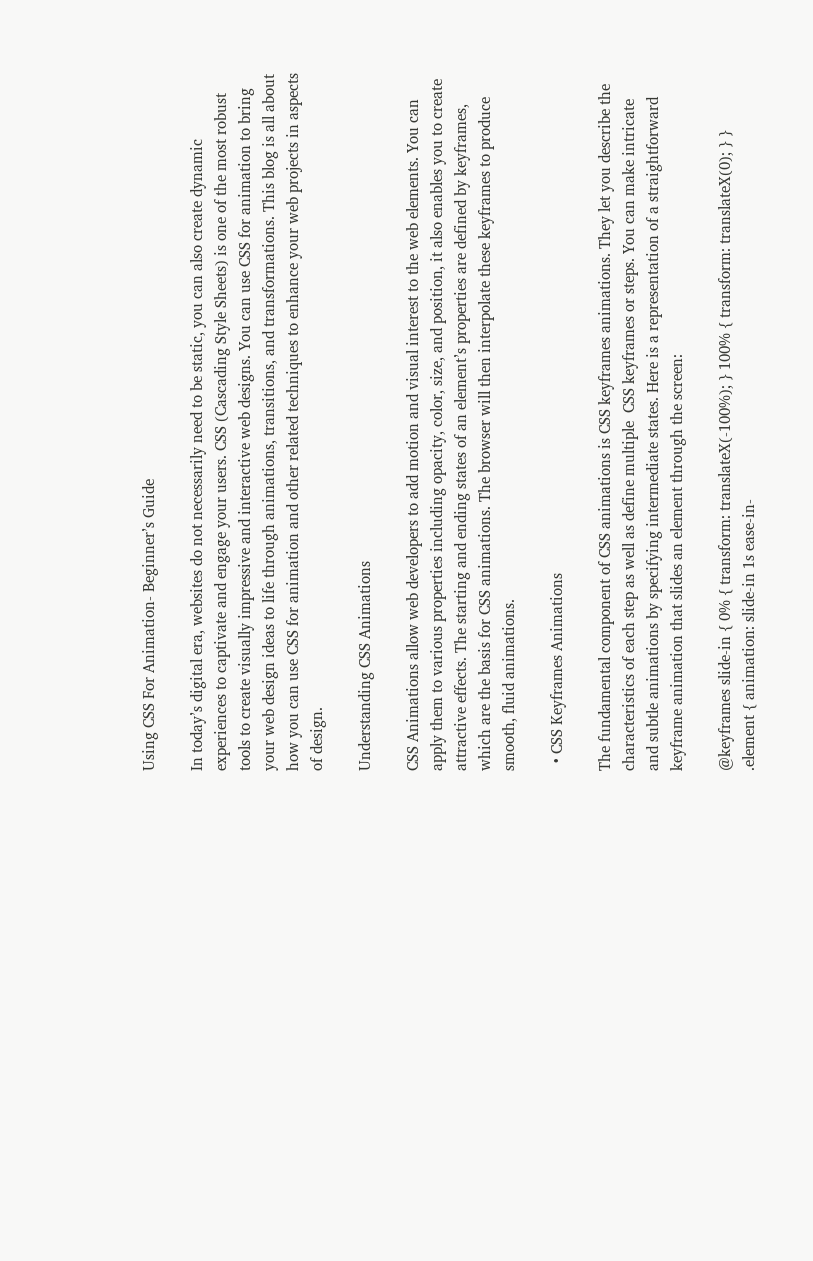Using CSS For Animation- Beginner’s Guide

In today’s digital era, websites do not necessarily need to be static, you can also create dynamic experiences to captivate and engage your users. CSS (Cascading Style Sheets) is one of the most robust tools to create visually impressive and interactive web designs. You can use CSS for animation to bring your web design ideas to life through animations, transitions, and transformations. This blog is all about how you can use CSS for animation and other related techniques to enhance your web projects in aspects of design.

Understanding CSS Animations

CSS Animations allow web developers to add motion and visual interest to the web elements. You can apply them to various properties including opacity, color, size, and position, it also enables you to create attractive effects. The starting and ending states of an element’s properties are defined by keyframes, which are the basis for CSS animations. The browser will then interpolate these keyframes to produce smooth, fluid animations.

  • CSS Keyframes Animations

The fundamental component of CSS animations is CSS keyframes animations. They let you describe the characteristics of each step as well as define multiple  CSS keyframes or steps. You can make intricate and subtle animations by specifying intermediate states. Here is a representation of a straightforward keyframe animation that slides an element through the screen:

@keyframes slide-in { 0% { transform: translateX(-100%); } 100% { transform: translateX(0); } } .element { animation: slide-in 1s ease-in-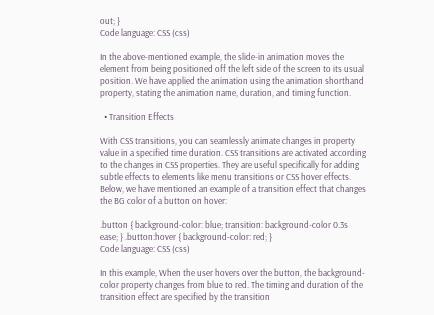out; }
Code language: CSS (css)

In the above-mentioned example, the slide-in animation moves the element from being positioned off the left side of the screen to its usual position. We have applied the animation using the animation shorthand property, stating the animation name, duration, and timing function.

  • Transition Effects

With CSS transitions, you can seamlessly animate changes in property value in a specified time duration. CSS transitions are activated according to the changes in CSS properties. They are useful specifically for adding subtle effects to elements like menu transitions or CSS hover effects. Below, we have mentioned an example of a transition effect that changes the BG color of a button on hover:

.button { background-color: blue; transition: background-color 0.3s ease; } .button:hover { background-color: red; }
Code language: CSS (css)

In this example, When the user hovers over the button, the background-color property changes from blue to red. The timing and duration of the transition effect are specified by the transition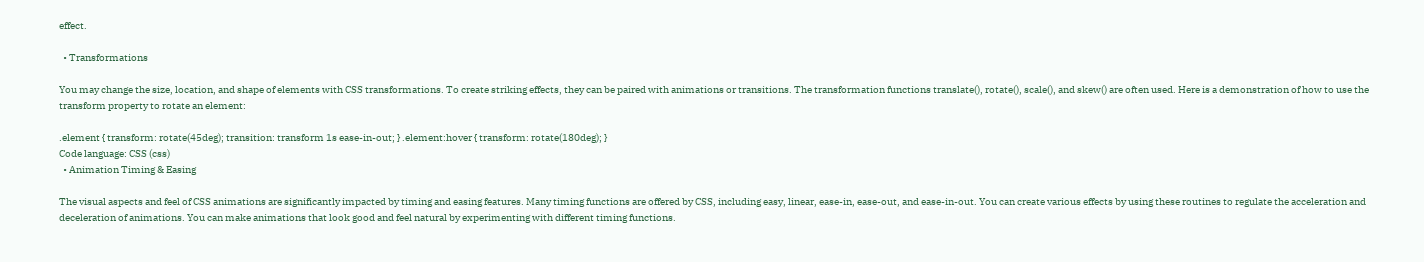effect.

  • Transformations

You may change the size, location, and shape of elements with CSS transformations. To create striking effects, they can be paired with animations or transitions. The transformation functions translate(), rotate(), scale(), and skew() are often used. Here is a demonstration of how to use the transform property to rotate an element:

.element { transform: rotate(45deg); transition: transform 1s ease-in-out; } .element:hover { transform: rotate(180deg); }
Code language: CSS (css)
  • Animation Timing & Easing

The visual aspects and feel of CSS animations are significantly impacted by timing and easing features. Many timing functions are offered by CSS, including easy, linear, ease-in, ease-out, and ease-in-out. You can create various effects by using these routines to regulate the acceleration and deceleration of animations. You can make animations that look good and feel natural by experimenting with different timing functions.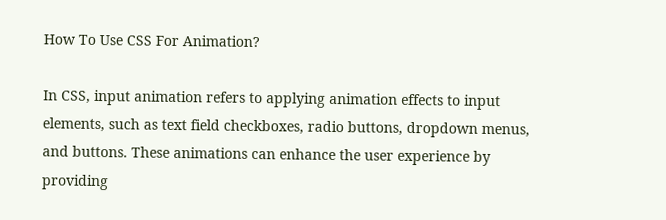How To Use CSS For Animation?

In CSS, input animation refers to applying animation effects to input elements, such as text field checkboxes, radio buttons, dropdown menus, and buttons. These animations can enhance the user experience by providing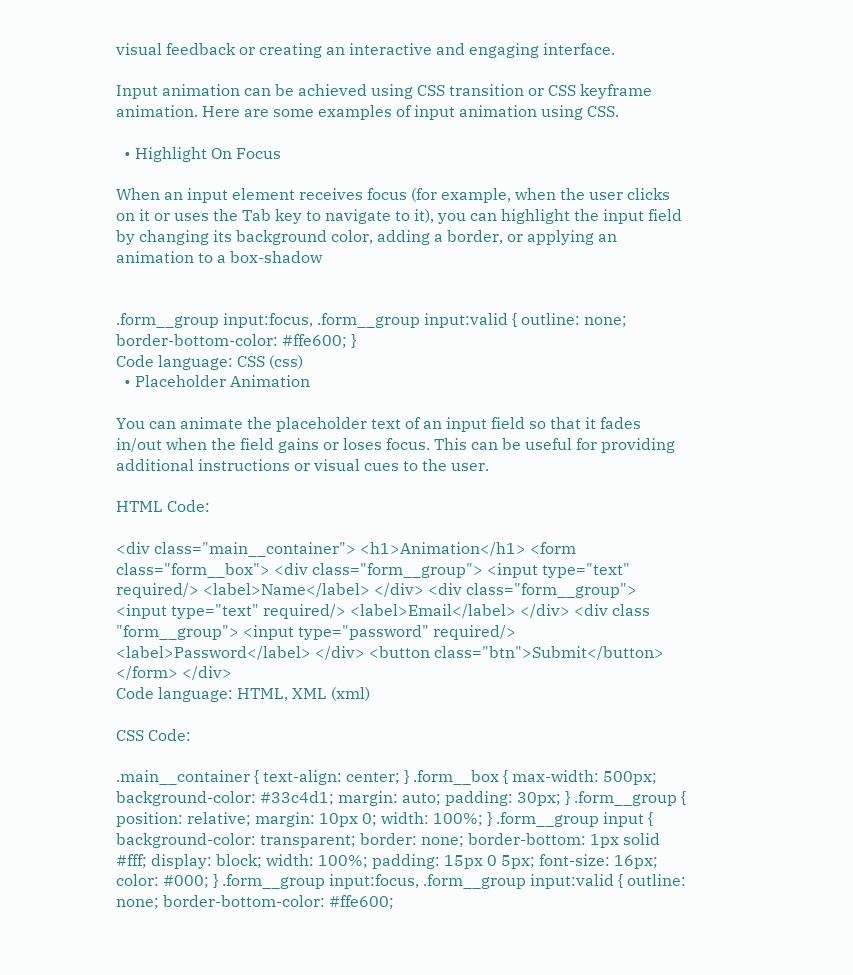visual feedback or creating an interactive and engaging interface.

Input animation can be achieved using CSS transition or CSS keyframe animation. Here are some examples of input animation using CSS.

  • Highlight On Focus

When an input element receives focus (for example, when the user clicks on it or uses the Tab key to navigate to it), you can highlight the input field by changing its background color, adding a border, or applying an animation to a box-shadow


.form__group input:focus, .form__group input:valid { outline: none; border-bottom-color: #ffe600; }
Code language: CSS (css)
  • Placeholder Animation

You can animate the placeholder text of an input field so that it fades in/out when the field gains or loses focus. This can be useful for providing additional instructions or visual cues to the user.

HTML Code:

<div class="main__container"> <h1>Animation</h1> <form class="form__box"> <div class="form__group"> <input type="text" required/> <label>Name</label> </div> <div class="form__group"> <input type="text" required/> <label>Email</label> </div> <div class "form__group"> <input type="password" required/> <label>Password</label> </div> <button class="btn">Submit</button> </form> </div>
Code language: HTML, XML (xml)

CSS Code:

.main__container { text-align: center; } .form__box { max-width: 500px; background-color: #33c4d1; margin: auto; padding: 30px; } .form__group { position: relative; margin: 10px 0; width: 100%; } .form__group input { background-color: transparent; border: none; border-bottom: 1px solid #fff; display: block; width: 100%; padding: 15px 0 5px; font-size: 16px; color: #000; } .form__group input:focus, .form__group input:valid { outline: none; border-bottom-color: #ffe600;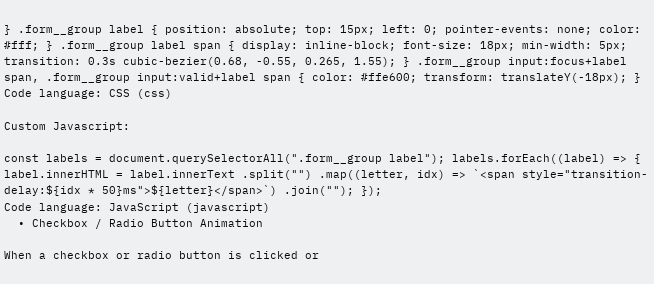} .form__group label { position: absolute; top: 15px; left: 0; pointer-events: none; color: #fff; } .form__group label span { display: inline-block; font-size: 18px; min-width: 5px; transition: 0.3s cubic-bezier(0.68, -0.55, 0.265, 1.55); } .form__group input:focus+label span, .form__group input:valid+label span { color: #ffe600; transform: translateY(-18px); }
Code language: CSS (css)

Custom Javascript:

const labels = document.querySelectorAll(".form__group label"); labels.forEach((label) => { label.innerHTML = label.innerText .split("") .map((letter, idx) => `<span style="transition-delay:${idx * 50}ms">${letter}</span>`) .join(""); });
Code language: JavaScript (javascript)
  • Checkbox / Radio Button Animation

When a checkbox or radio button is clicked or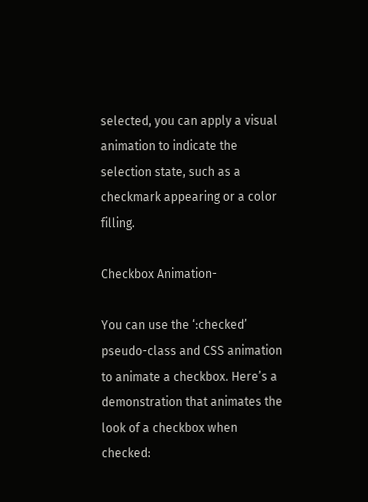selected, you can apply a visual animation to indicate the selection state, such as a checkmark appearing or a color filling.

Checkbox Animation-

You can use the ‘:checked’ pseudo-class and CSS animation to animate a checkbox. Here’s a demonstration that animates the look of a checkbox when checked: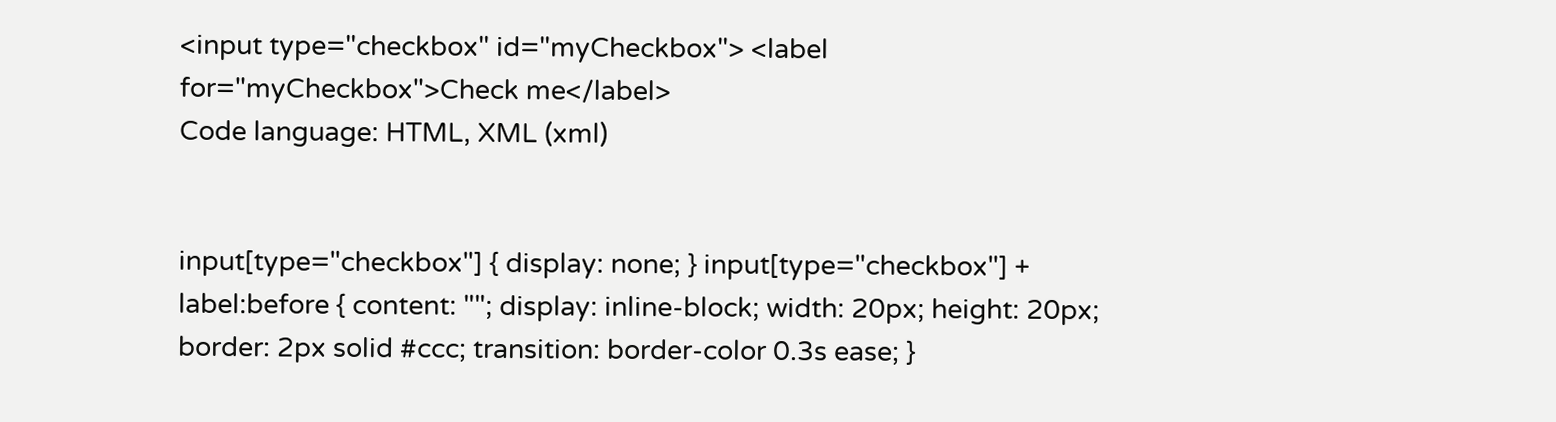<input type="checkbox" id="myCheckbox"> <label for="myCheckbox">Check me</label>
Code language: HTML, XML (xml)


input[type="checkbox"] { display: none; } input[type="checkbox"] + label:before { content: ""; display: inline-block; width: 20px; height: 20px; border: 2px solid #ccc; transition: border-color 0.3s ease; }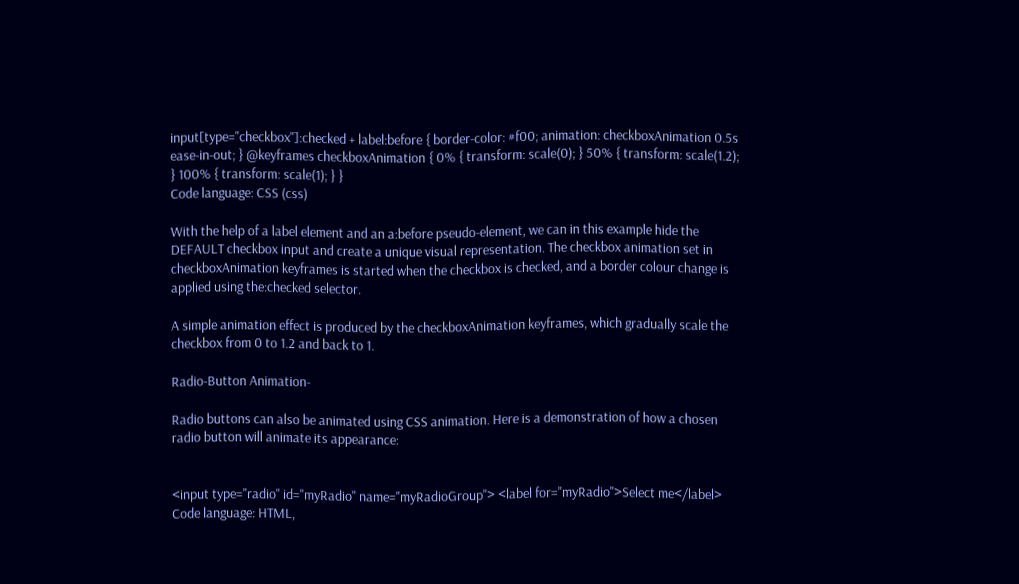input[type="checkbox"]:checked + label:before { border-color: #f00; animation: checkboxAnimation 0.5s ease-in-out; } @keyframes checkboxAnimation { 0% { transform: scale(0); } 50% { transform: scale(1.2); } 100% { transform: scale(1); } }
Code language: CSS (css)

With the help of a label element and an a:before pseudo-element, we can in this example hide the DEFAULT checkbox input and create a unique visual representation. The checkbox animation set in checkboxAnimation keyframes is started when the checkbox is checked, and a border colour change is applied using the:checked selector.

A simple animation effect is produced by the checkboxAnimation keyframes, which gradually scale the checkbox from 0 to 1.2 and back to 1.

Radio-Button Animation-

Radio buttons can also be animated using CSS animation. Here is a demonstration of how a chosen radio button will animate its appearance:


<input type="radio" id="myRadio" name="myRadioGroup"> <label for="myRadio">Select me</label>
Code language: HTML,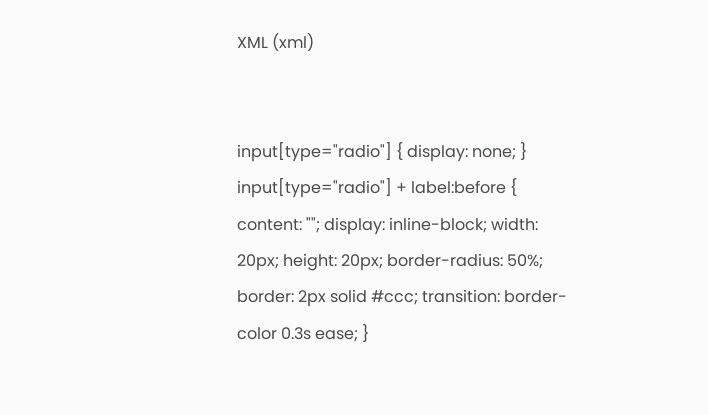XML (xml)


input[type="radio"] { display: none; } input[type="radio"] + label:before { content: ""; display: inline-block; width: 20px; height: 20px; border-radius: 50%; border: 2px solid #ccc; transition: border-color 0.3s ease; }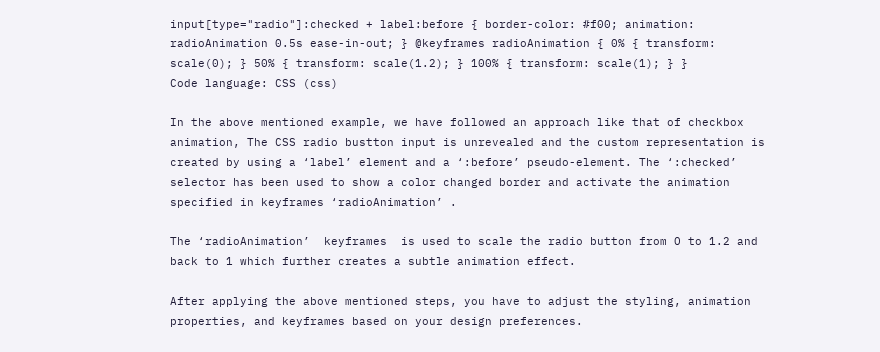input[type="radio"]:checked + label:before { border-color: #f00; animation: radioAnimation 0.5s ease-in-out; } @keyframes radioAnimation { 0% { transform: scale(0); } 50% { transform: scale(1.2); } 100% { transform: scale(1); } }
Code language: CSS (css)

In the above mentioned example, we have followed an approach like that of checkbox animation, The CSS radio bustton input is unrevealed and the custom representation is created by using a ‘label’ element and a ‘:before’ pseudo-element. The ‘:checked’ selector has been used to show a color changed border and activate the animation specified in keyframes ‘radioAnimation’ .

The ‘radioAnimation’  keyframes  is used to scale the radio button from O to 1.2 and back to 1 which further creates a subtle animation effect.

After applying the above mentioned steps, you have to adjust the styling, animation properties, and keyframes based on your design preferences.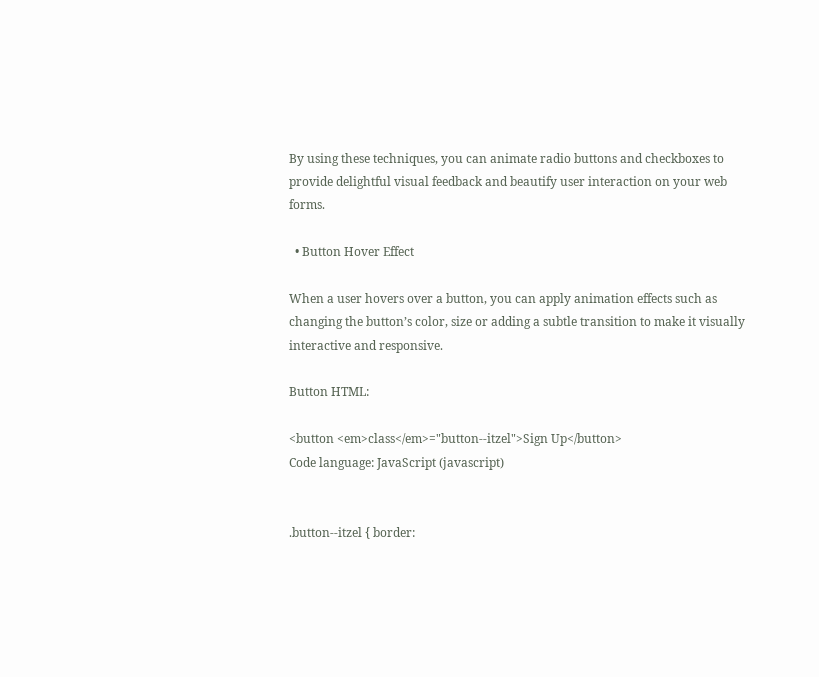By using these techniques, you can animate radio buttons and checkboxes to provide delightful visual feedback and beautify user interaction on your web forms.

  • Button Hover Effect

When a user hovers over a button, you can apply animation effects such as changing the button’s color, size or adding a subtle transition to make it visually interactive and responsive.

Button HTML:

<button <em>class</em>="button--itzel">Sign Up</button>
Code language: JavaScript (javascript)


.button--itzel { border: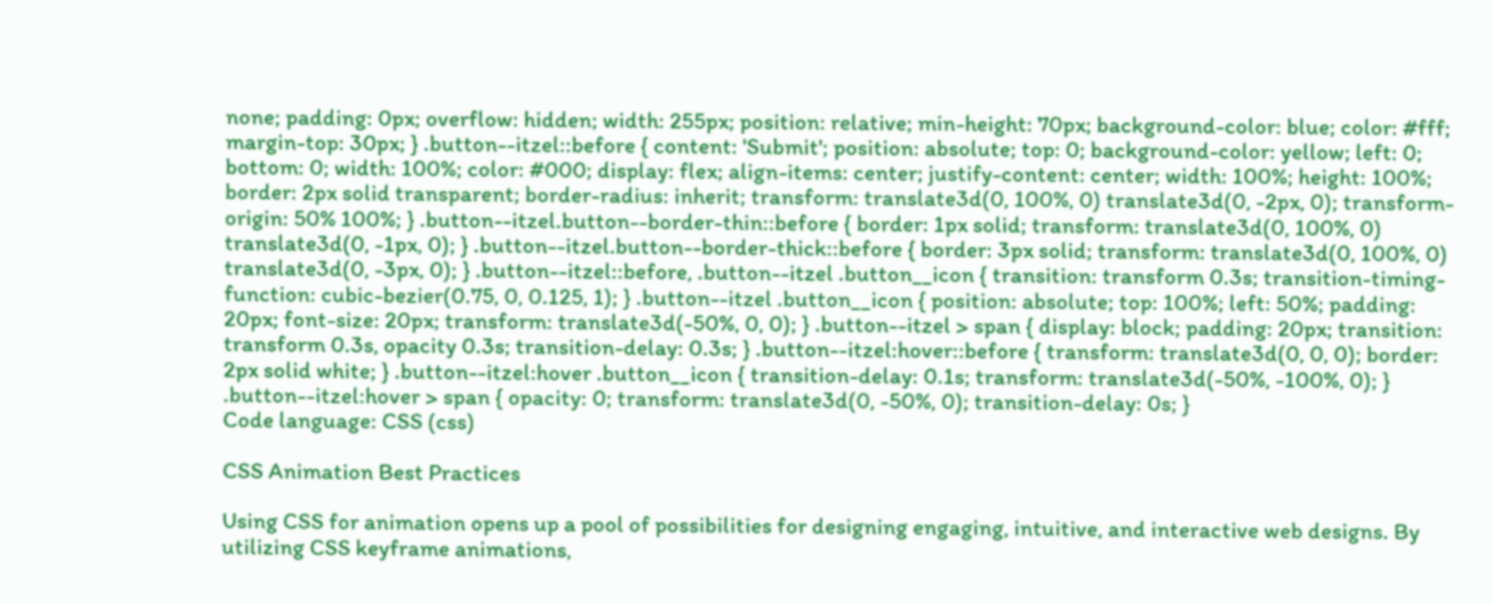none; padding: 0px; overflow: hidden; width: 255px; position: relative; min-height: 70px; background-color: blue; color: #fff; margin-top: 30px; } .button--itzel::before { content: 'Submit'; position: absolute; top: 0; background-color: yellow; left: 0; bottom: 0; width: 100%; color: #000; display: flex; align-items: center; justify-content: center; width: 100%; height: 100%; border: 2px solid transparent; border-radius: inherit; transform: translate3d(0, 100%, 0) translate3d(0, -2px, 0); transform-origin: 50% 100%; } .button--itzel.button--border-thin::before { border: 1px solid; transform: translate3d(0, 100%, 0) translate3d(0, -1px, 0); } .button--itzel.button--border-thick::before { border: 3px solid; transform: translate3d(0, 100%, 0) translate3d(0, -3px, 0); } .button--itzel::before, .button--itzel .button__icon { transition: transform 0.3s; transition-timing-function: cubic-bezier(0.75, 0, 0.125, 1); } .button--itzel .button__icon { position: absolute; top: 100%; left: 50%; padding: 20px; font-size: 20px; transform: translate3d(-50%, 0, 0); } .button--itzel > span { display: block; padding: 20px; transition: transform 0.3s, opacity 0.3s; transition-delay: 0.3s; } .button--itzel:hover::before { transform: translate3d(0, 0, 0); border: 2px solid white; } .button--itzel:hover .button__icon { transition-delay: 0.1s; transform: translate3d(-50%, -100%, 0); } .button--itzel:hover > span { opacity: 0; transform: translate3d(0, -50%, 0); transition-delay: 0s; }
Code language: CSS (css)

CSS Animation Best Practices

Using CSS for animation opens up a pool of possibilities for designing engaging, intuitive, and interactive web designs. By utilizing CSS keyframe animations,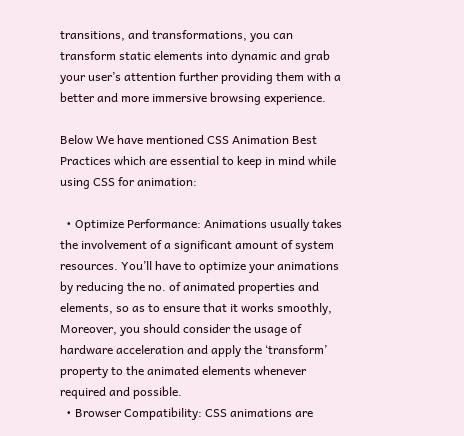transitions, and transformations, you can transform static elements into dynamic and grab your user’s attention further providing them with a better and more immersive browsing experience.

Below We have mentioned CSS Animation Best Practices which are essential to keep in mind while using CSS for animation:

  • Optimize Performance: Animations usually takes the involvement of a significant amount of system resources. You’ll have to optimize your animations by reducing the no. of animated properties and elements, so as to ensure that it works smoothly, Moreover, you should consider the usage of hardware acceleration and apply the ‘transform’ property to the animated elements whenever required and possible.
  • Browser Compatibility: CSS animations are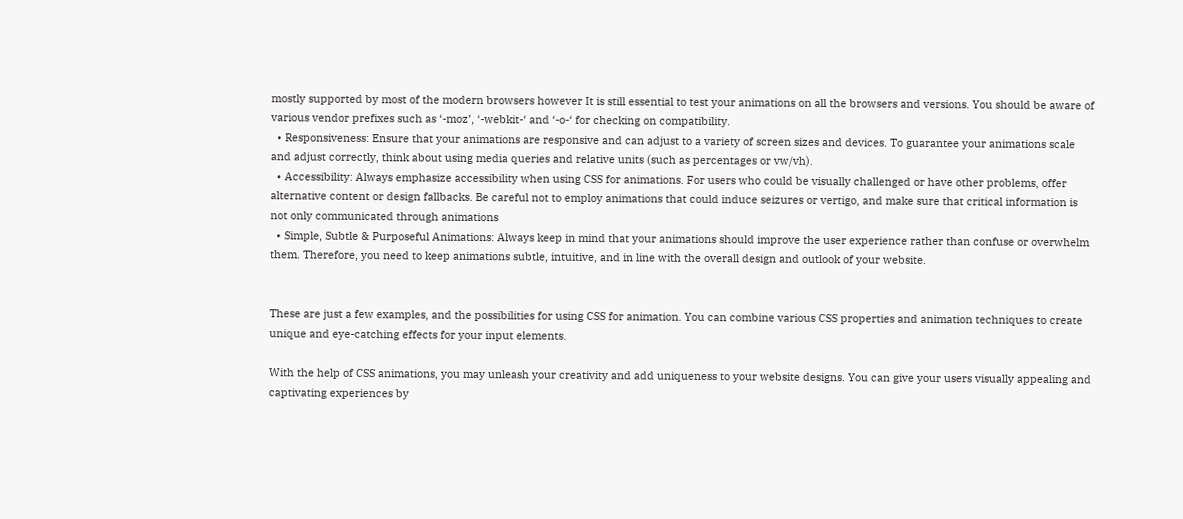mostly supported by most of the modern browsers however It is still essential to test your animations on all the browsers and versions. You should be aware of various vendor prefixes such as ‘-moz’, ‘-webkit-‘ and ‘-o-‘ for checking on compatibility.
  • Responsiveness: Ensure that your animations are responsive and can adjust to a variety of screen sizes and devices. To guarantee your animations scale and adjust correctly, think about using media queries and relative units (such as percentages or vw/vh).
  • Accessibility: Always emphasize accessibility when using CSS for animations. For users who could be visually challenged or have other problems, offer alternative content or design fallbacks. Be careful not to employ animations that could induce seizures or vertigo, and make sure that critical information is not only communicated through animations
  • Simple, Subtle & Purposeful Animations: Always keep in mind that your animations should improve the user experience rather than confuse or overwhelm them. Therefore, you need to keep animations subtle, intuitive, and in line with the overall design and outlook of your website.


These are just a few examples, and the possibilities for using CSS for animation. You can combine various CSS properties and animation techniques to create unique and eye-catching effects for your input elements.

With the help of CSS animations, you may unleash your creativity and add uniqueness to your website designs. You can give your users visually appealing and captivating experiences by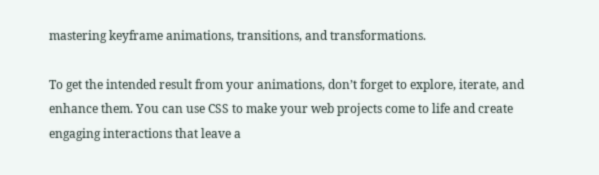mastering keyframe animations, transitions, and transformations.

To get the intended result from your animations, don’t forget to explore, iterate, and enhance them. You can use CSS to make your web projects come to life and create engaging interactions that leave a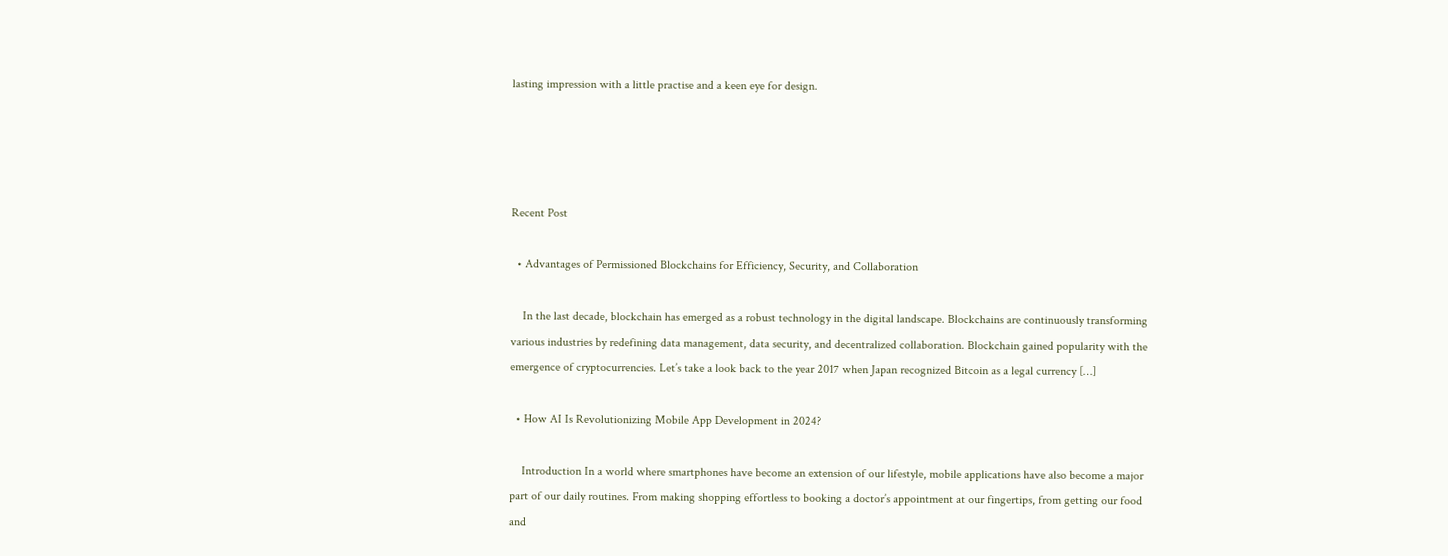lasting impression with a little practise and a keen eye for design.




Recent Post

  • Advantages of Permissioned Blockchains for Efficiency, Security, and Collaboration

    In the last decade, blockchain has emerged as a robust technology in the digital landscape. Blockchains are continuously transforming various industries by redefining data management, data security, and decentralized collaboration. Blockchain gained popularity with the emergence of cryptocurrencies. Let’s take a look back to the year 2017 when Japan recognized Bitcoin as a legal currency […]

  • How AI Is Revolutionizing Mobile App Development in 2024?

    Introduction In a world where smartphones have become an extension of our lifestyle, mobile applications have also become a major part of our daily routines. From making shopping effortless to booking a doctor’s appointment at our fingertips, from getting our food and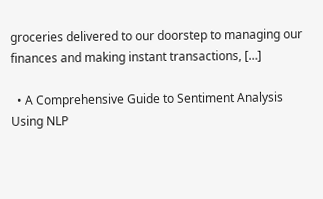groceries delivered to our doorstep to managing our finances and making instant transactions, […]

  • A Comprehensive Guide to Sentiment Analysis Using NLP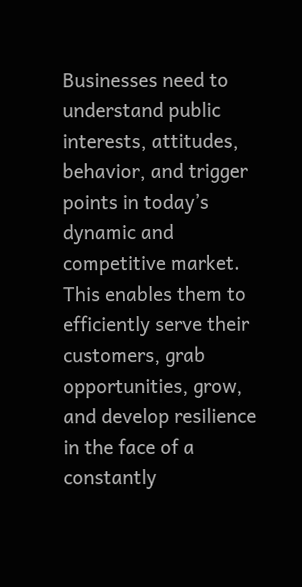Businesses need to understand public interests, attitudes, behavior, and trigger points in today’s dynamic and competitive market. This enables them to efficiently serve their customers, grab opportunities, grow, and develop resilience in the face of a constantly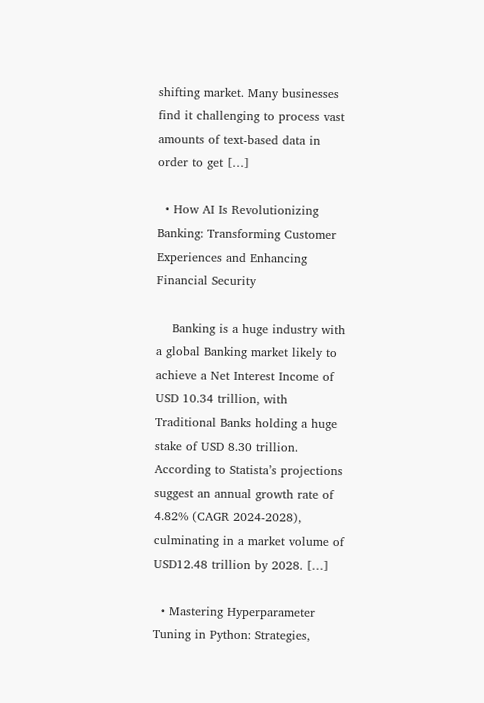shifting market. Many businesses find it challenging to process vast amounts of text-based data in order to get […]

  • How AI Is Revolutionizing Banking: Transforming Customer Experiences and Enhancing Financial Security

    Banking is a huge industry with a global Banking market likely to achieve a Net Interest Income of USD 10.34 trillion, with Traditional Banks holding a huge stake of USD 8.30 trillion. According to Statista’s projections suggest an annual growth rate of 4.82% (CAGR 2024-2028), culminating in a market volume of USD12.48 trillion by 2028. […]

  • Mastering Hyperparameter Tuning in Python: Strategies,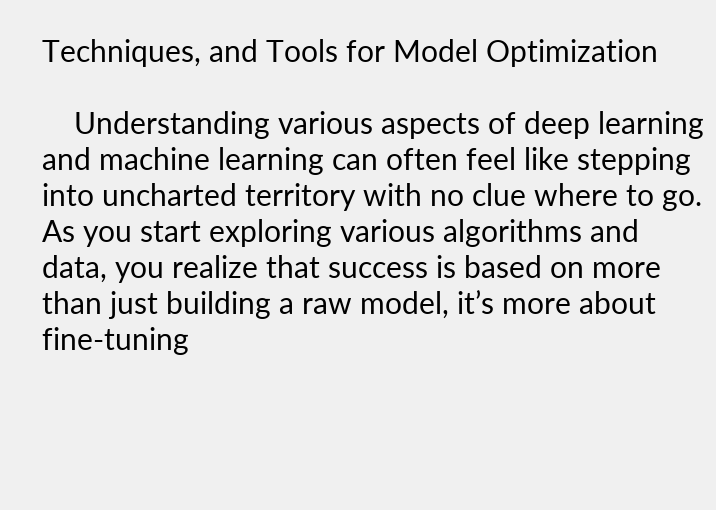Techniques, and Tools for Model Optimization

    Understanding various aspects of deep learning and machine learning can often feel like stepping into uncharted territory with no clue where to go. As you start exploring various algorithms and data, you realize that success is based on more than just building a raw model, it’s more about fine-tuning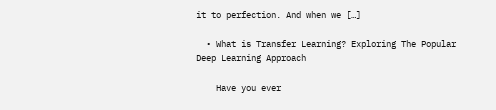it to perfection. And when we […]

  • What is Transfer Learning? Exploring The Popular Deep Learning Approach

    Have you ever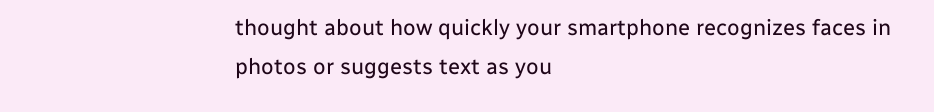thought about how quickly your smartphone recognizes faces in photos or suggests text as you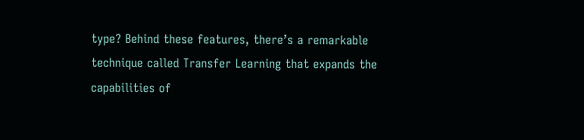type? Behind these features, there’s a remarkable technique called Transfer Learning that expands the capabilities of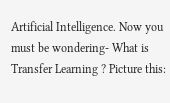Artificial Intelligence. Now you must be wondering- What is Transfer Learning ? Picture this: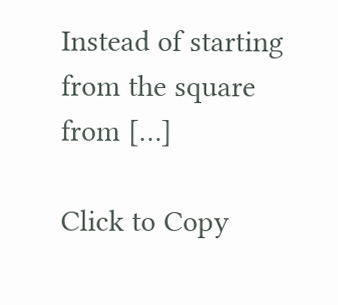Instead of starting from the square from […]

Click to Copy